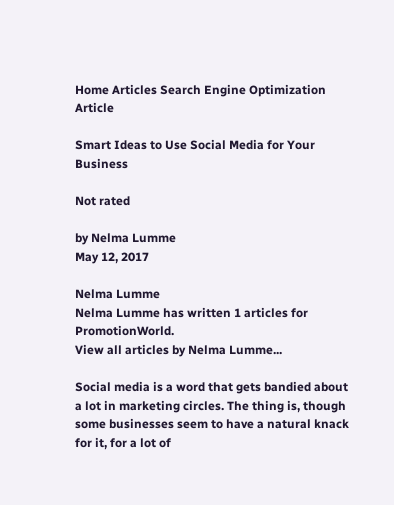Home Articles Search Engine Optimization Article

Smart Ideas to Use Social Media for Your Business

Not rated

by Nelma Lumme
May 12, 2017

Nelma Lumme
Nelma Lumme has written 1 articles for PromotionWorld.
View all articles by Nelma Lumme...

Social media is a word that gets bandied about a lot in marketing circles. The thing is, though some businesses seem to have a natural knack for it, for a lot of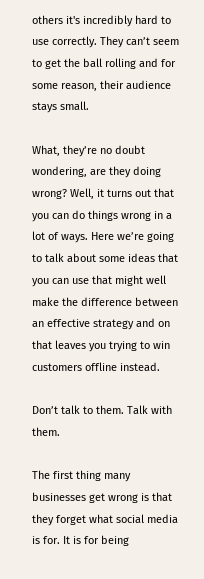others it's incredibly hard to use correctly. They can’t seem to get the ball rolling and for some reason, their audience stays small.

What, they’re no doubt wondering, are they doing wrong? Well, it turns out that you can do things wrong in a lot of ways. Here we’re going to talk about some ideas that you can use that might well make the difference between an effective strategy and on that leaves you trying to win customers offline instead.

Don’t talk to them. Talk with them.

The first thing many businesses get wrong is that they forget what social media is for. It is for being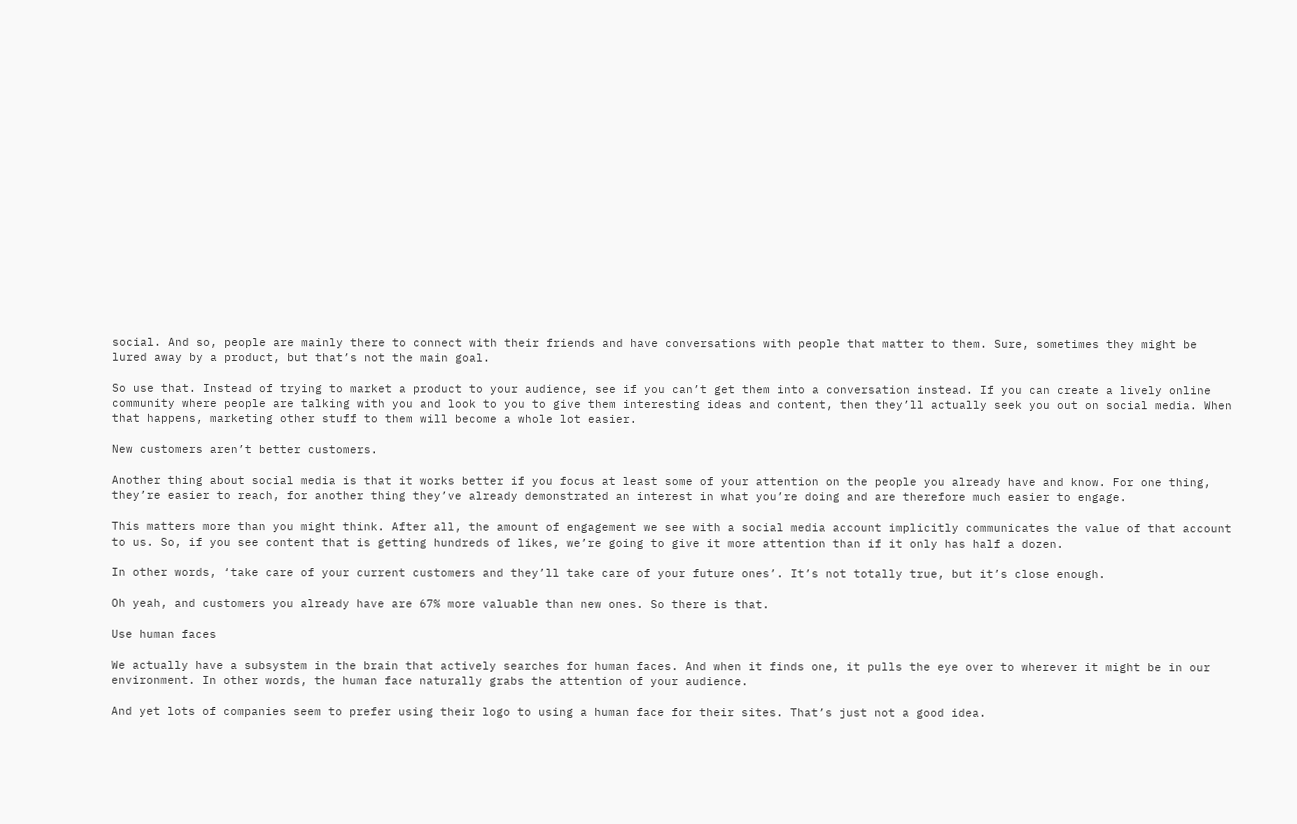social. And so, people are mainly there to connect with their friends and have conversations with people that matter to them. Sure, sometimes they might be lured away by a product, but that’s not the main goal.

So use that. Instead of trying to market a product to your audience, see if you can’t get them into a conversation instead. If you can create a lively online community where people are talking with you and look to you to give them interesting ideas and content, then they’ll actually seek you out on social media. When that happens, marketing other stuff to them will become a whole lot easier.

New customers aren’t better customers.

Another thing about social media is that it works better if you focus at least some of your attention on the people you already have and know. For one thing, they’re easier to reach, for another thing they’ve already demonstrated an interest in what you’re doing and are therefore much easier to engage.

This matters more than you might think. After all, the amount of engagement we see with a social media account implicitly communicates the value of that account to us. So, if you see content that is getting hundreds of likes, we’re going to give it more attention than if it only has half a dozen.

In other words, ‘take care of your current customers and they’ll take care of your future ones’. It’s not totally true, but it’s close enough.

Oh yeah, and customers you already have are 67% more valuable than new ones. So there is that.

Use human faces

We actually have a subsystem in the brain that actively searches for human faces. And when it finds one, it pulls the eye over to wherever it might be in our environment. In other words, the human face naturally grabs the attention of your audience.

And yet lots of companies seem to prefer using their logo to using a human face for their sites. That’s just not a good idea.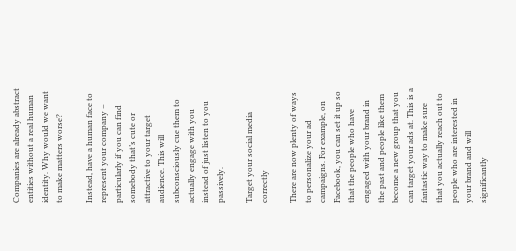Companies are already abstract entities without a real human identity. Why would we want to make matters worse?

Instead, have a human face to represent your company – particularly if you can find somebody that’s cute or attractive to your target audience. This will subconsciously cue them to actually engage with you instead of just listen to you passively.

Target your social media correctly

There are now plenty of ways to personalize your ad campaigns. For example, on Facebook, you can set it up so that the people who have engaged with your brand in the past and people like them become a new group that you can target your ads at. This is a fantastic way to make sure that you actually reach out to people who are interested in your brand and will significantly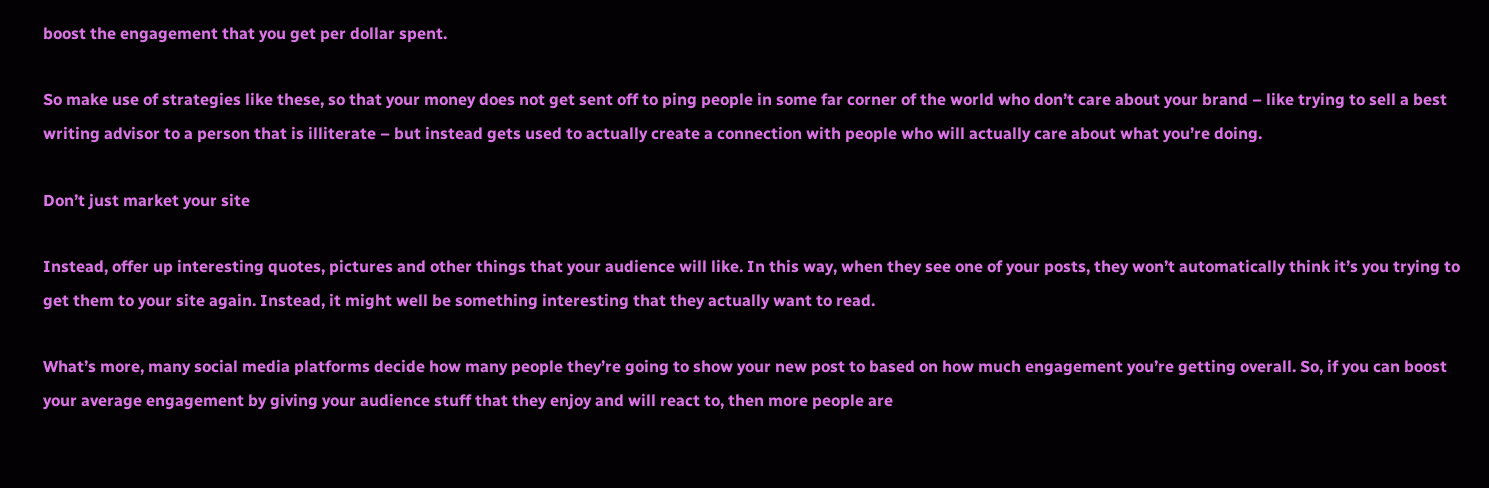boost the engagement that you get per dollar spent.

So make use of strategies like these, so that your money does not get sent off to ping people in some far corner of the world who don’t care about your brand – like trying to sell a best writing advisor to a person that is illiterate – but instead gets used to actually create a connection with people who will actually care about what you’re doing.

Don’t just market your site

Instead, offer up interesting quotes, pictures and other things that your audience will like. In this way, when they see one of your posts, they won’t automatically think it’s you trying to get them to your site again. Instead, it might well be something interesting that they actually want to read.

What’s more, many social media platforms decide how many people they’re going to show your new post to based on how much engagement you’re getting overall. So, if you can boost your average engagement by giving your audience stuff that they enjoy and will react to, then more people are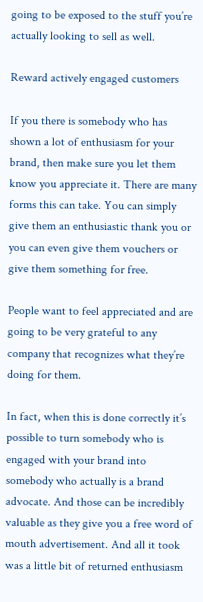going to be exposed to the stuff you’re actually looking to sell as well.

Reward actively engaged customers

If you there is somebody who has shown a lot of enthusiasm for your brand, then make sure you let them know you appreciate it. There are many forms this can take. You can simply give them an enthusiastic thank you or you can even give them vouchers or give them something for free.

People want to feel appreciated and are going to be very grateful to any company that recognizes what they’re doing for them.

In fact, when this is done correctly it’s possible to turn somebody who is engaged with your brand into somebody who actually is a brand advocate. And those can be incredibly valuable as they give you a free word of mouth advertisement. And all it took was a little bit of returned enthusiasm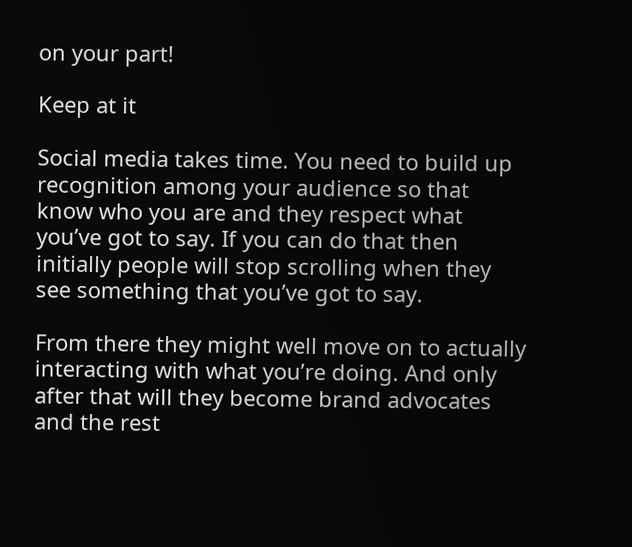on your part!

Keep at it

Social media takes time. You need to build up recognition among your audience so that know who you are and they respect what you’ve got to say. If you can do that then initially people will stop scrolling when they see something that you’ve got to say.

From there they might well move on to actually interacting with what you’re doing. And only after that will they become brand advocates and the rest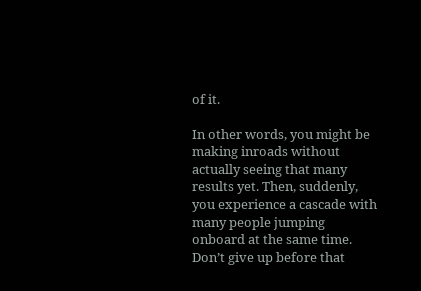of it.

In other words, you might be making inroads without actually seeing that many results yet. Then, suddenly, you experience a cascade with many people jumping onboard at the same time. Don’t give up before that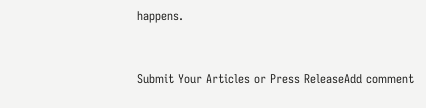happens.


Submit Your Articles or Press ReleaseAdd comment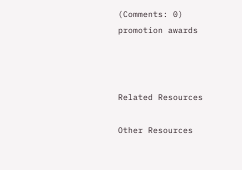(Comments: 0)
promotion awards



Related Resources

Other Resources